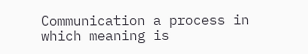Communication a process in which meaning is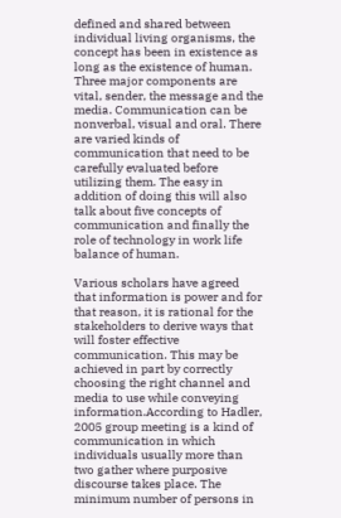defined and shared between individual living organisms, the concept has been in existence as long as the existence of human. Three major components are vital, sender, the message and the media. Communication can be nonverbal, visual and oral. There are varied kinds of communication that need to be carefully evaluated before utilizing them. The easy in addition of doing this will also talk about five concepts of communication and finally the role of technology in work life balance of human.

Various scholars have agreed that information is power and for that reason, it is rational for the stakeholders to derive ways that will foster effective communication. This may be achieved in part by correctly choosing the right channel and media to use while conveying information.According to Hadler, 2005 group meeting is a kind of communication in which individuals usually more than two gather where purposive discourse takes place. The minimum number of persons in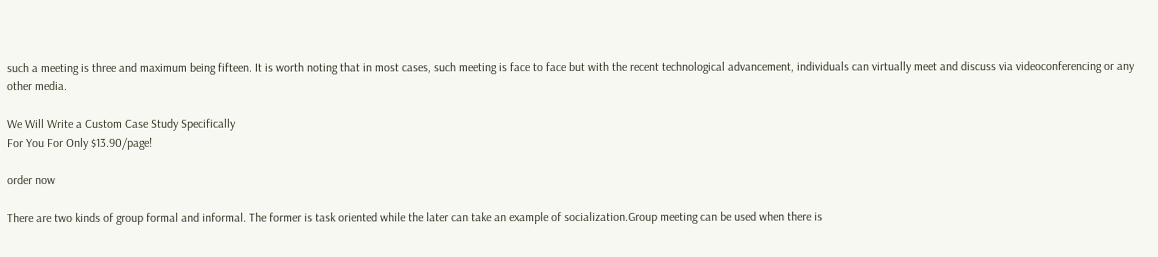such a meeting is three and maximum being fifteen. It is worth noting that in most cases, such meeting is face to face but with the recent technological advancement, individuals can virtually meet and discuss via videoconferencing or any other media.

We Will Write a Custom Case Study Specifically
For You For Only $13.90/page!

order now

There are two kinds of group formal and informal. The former is task oriented while the later can take an example of socialization.Group meeting can be used when there is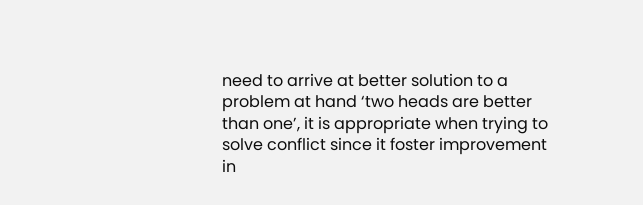need to arrive at better solution to a problem at hand ‘two heads are better than one’, it is appropriate when trying to solve conflict since it foster improvement in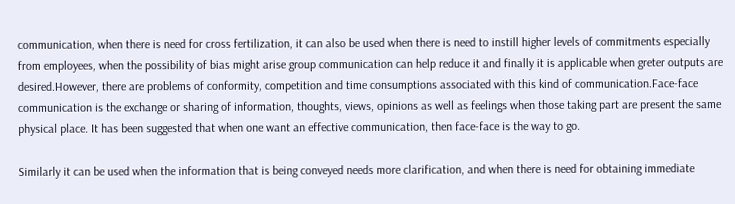communication, when there is need for cross fertilization, it can also be used when there is need to instill higher levels of commitments especially from employees, when the possibility of bias might arise group communication can help reduce it and finally it is applicable when greter outputs are desired.However, there are problems of conformity, competition and time consumptions associated with this kind of communication.Face-face communication is the exchange or sharing of information, thoughts, views, opinions as well as feelings when those taking part are present the same physical place. It has been suggested that when one want an effective communication, then face-face is the way to go.

Similarly it can be used when the information that is being conveyed needs more clarification, and when there is need for obtaining immediate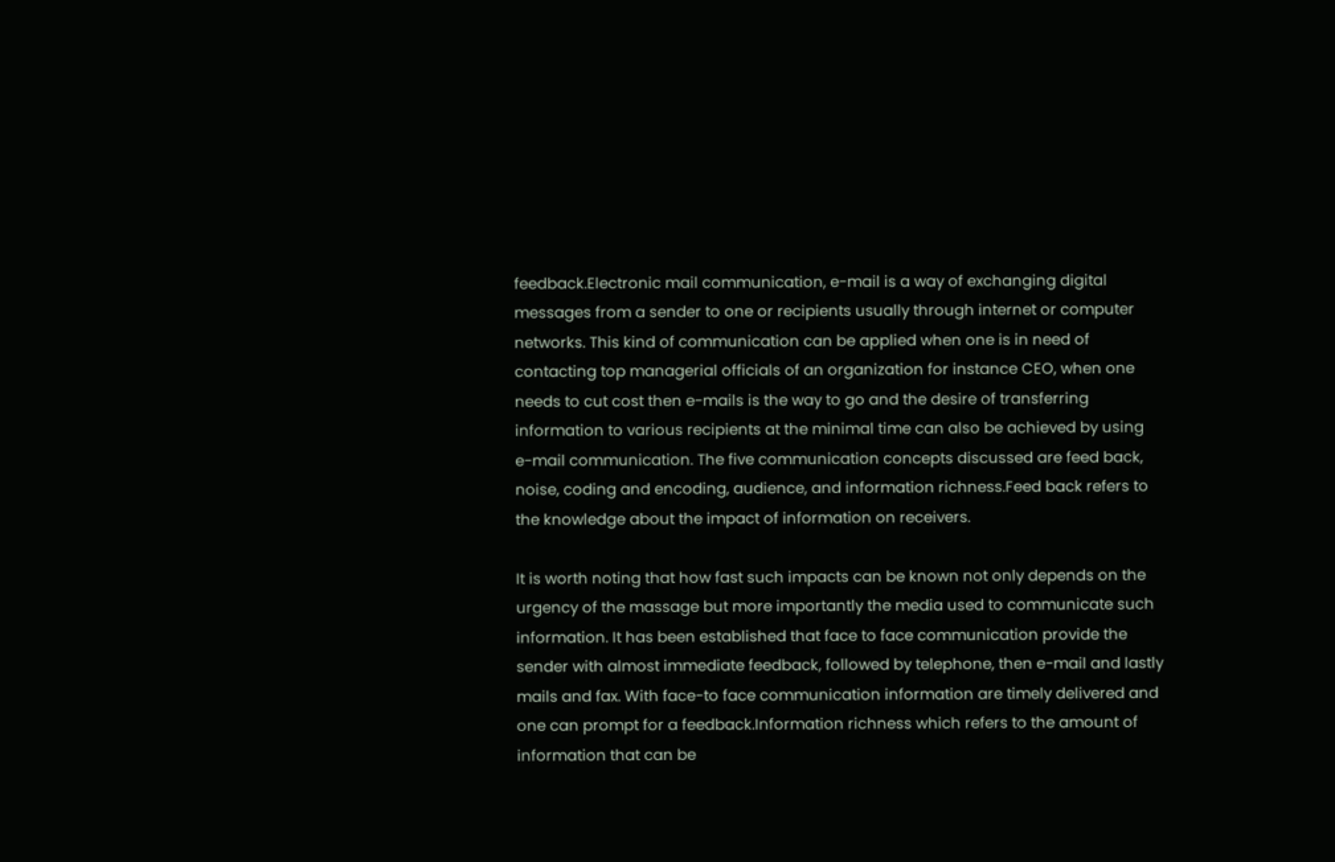feedback.Electronic mail communication, e-mail is a way of exchanging digital messages from a sender to one or recipients usually through internet or computer networks. This kind of communication can be applied when one is in need of contacting top managerial officials of an organization for instance CEO, when one needs to cut cost then e-mails is the way to go and the desire of transferring information to various recipients at the minimal time can also be achieved by using e-mail communication. The five communication concepts discussed are feed back, noise, coding and encoding, audience, and information richness.Feed back refers to the knowledge about the impact of information on receivers.

It is worth noting that how fast such impacts can be known not only depends on the urgency of the massage but more importantly the media used to communicate such information. It has been established that face to face communication provide the sender with almost immediate feedback, followed by telephone, then e-mail and lastly mails and fax. With face-to face communication information are timely delivered and one can prompt for a feedback.Information richness which refers to the amount of information that can be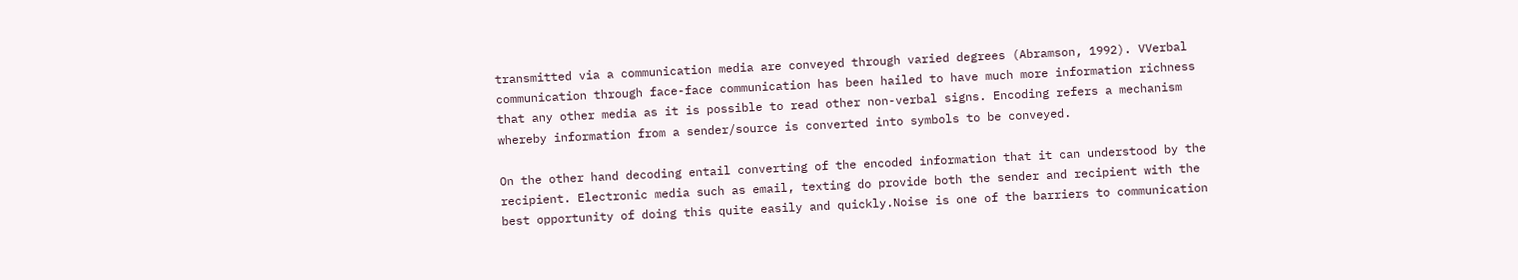transmitted via a communication media are conveyed through varied degrees (Abramson, 1992). VVerbal communication through face-face communication has been hailed to have much more information richness that any other media as it is possible to read other non-verbal signs. Encoding refers a mechanism whereby information from a sender/source is converted into symbols to be conveyed.

On the other hand decoding entail converting of the encoded information that it can understood by the recipient. Electronic media such as email, texting do provide both the sender and recipient with the best opportunity of doing this quite easily and quickly.Noise is one of the barriers to communication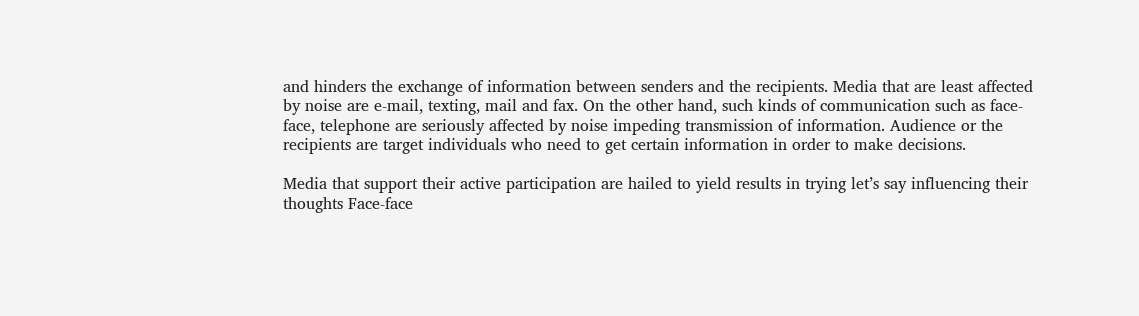and hinders the exchange of information between senders and the recipients. Media that are least affected by noise are e-mail, texting, mail and fax. On the other hand, such kinds of communication such as face-face, telephone are seriously affected by noise impeding transmission of information. Audience or the recipients are target individuals who need to get certain information in order to make decisions.

Media that support their active participation are hailed to yield results in trying let’s say influencing their thoughts Face-face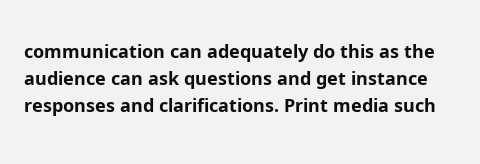communication can adequately do this as the audience can ask questions and get instance responses and clarifications. Print media such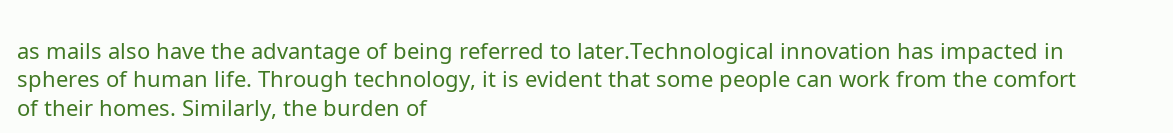as mails also have the advantage of being referred to later.Technological innovation has impacted in spheres of human life. Through technology, it is evident that some people can work from the comfort of their homes. Similarly, the burden of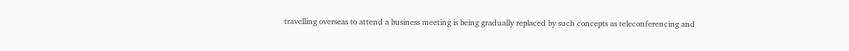travelling overseas to attend a business meeting is being gradually replaced by such concepts as teleconferencing and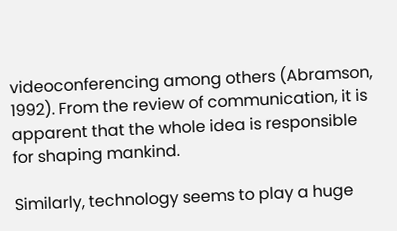videoconferencing among others (Abramson, 1992). From the review of communication, it is apparent that the whole idea is responsible for shaping mankind.

Similarly, technology seems to play a huge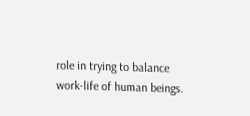role in trying to balance work-life of human beings.